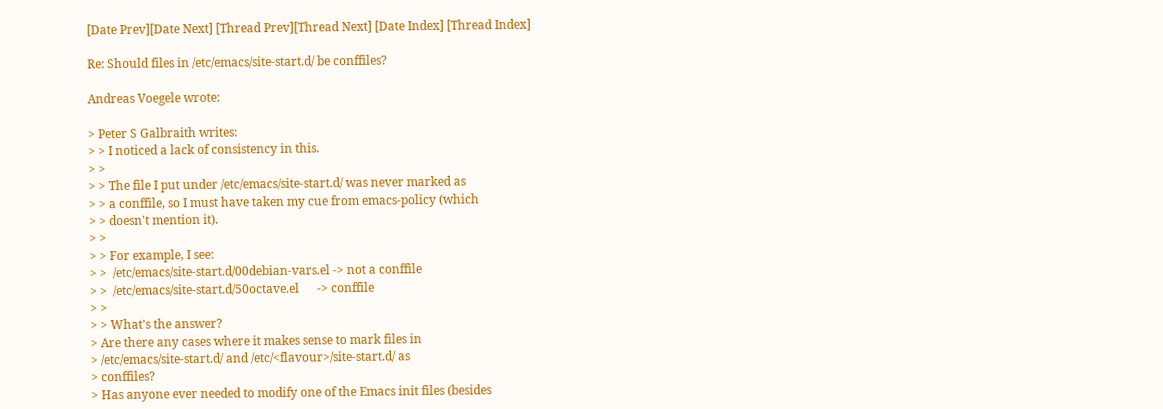[Date Prev][Date Next] [Thread Prev][Thread Next] [Date Index] [Thread Index]

Re: Should files in /etc/emacs/site-start.d/ be conffiles?

Andreas Voegele wrote:

> Peter S Galbraith writes:
> > I noticed a lack of consistency in this.
> >
> > The file I put under /etc/emacs/site-start.d/ was never marked as
> > a conffile, so I must have taken my cue from emacs-policy (which
> > doesn't mention it).
> >
> > For example, I see:
> >  /etc/emacs/site-start.d/00debian-vars.el -> not a conffile
> >  /etc/emacs/site-start.d/50octave.el      -> conffile
> >
> > What's the answer?
> Are there any cases where it makes sense to mark files in
> /etc/emacs/site-start.d/ and /etc/<flavour>/site-start.d/ as
> conffiles?
> Has anyone ever needed to modify one of the Emacs init files (besides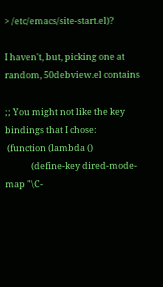> /etc/emacs/site-start.el)?

I haven't, but, picking one at random, 50debview.el contains

;; You might not like the key bindings that I chose:
 (function (lambda ()
             (define-key dired-mode-map "\C-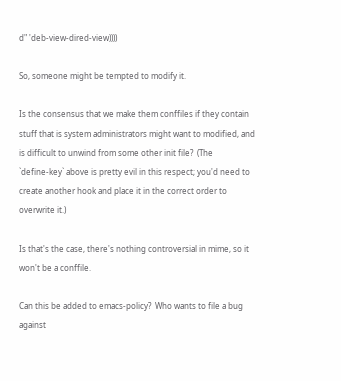d" 'deb-view-dired-view))))

So, someone might be tempted to modify it.

Is the consensus that we make them conffiles if they contain
stuff that is system administrators might want to modified, and
is difficult to unwind from some other init file?  (The
`define-key` above is pretty evil in this respect; you'd need to
create another hook and place it in the correct order to
overwrite it.)

Is that's the case, there's nothing controversial in mime, so it
won't be a conffile.

Can this be added to emacs-policy?  Who wants to file a bug
against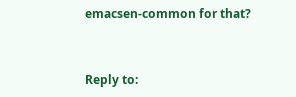emacsen-common for that?


Reply to: